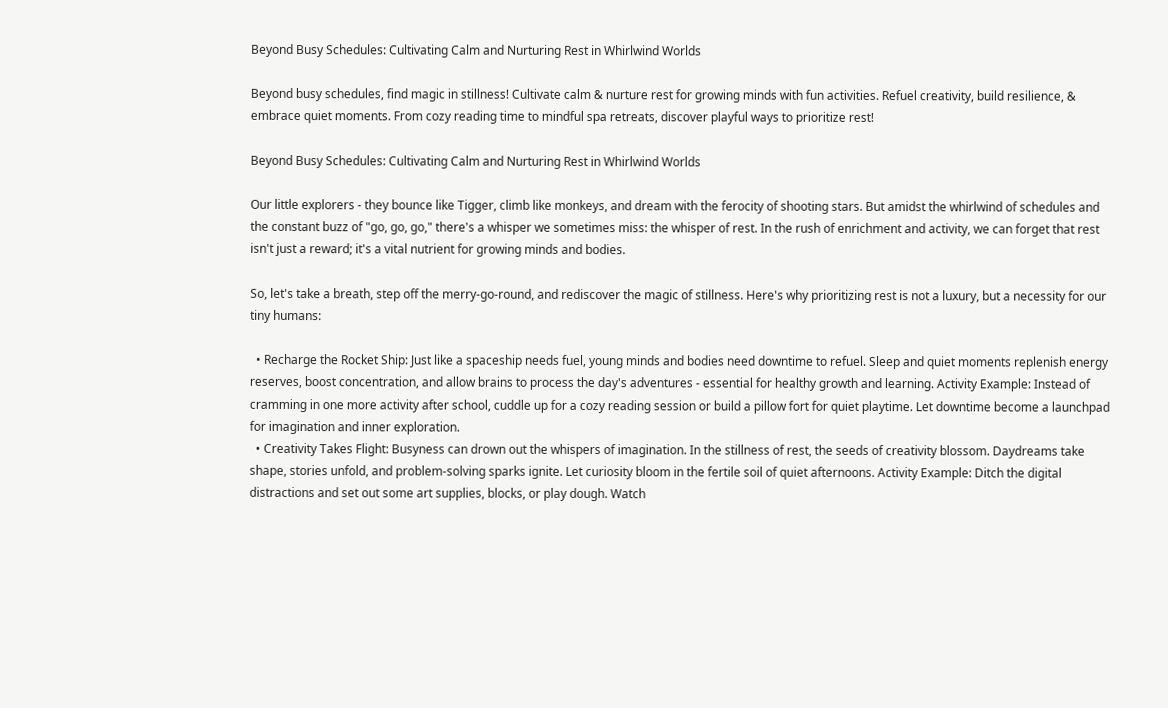Beyond Busy Schedules: Cultivating Calm and Nurturing Rest in Whirlwind Worlds

Beyond busy schedules, find magic in stillness! Cultivate calm & nurture rest for growing minds with fun activities. Refuel creativity, build resilience, & embrace quiet moments. From cozy reading time to mindful spa retreats, discover playful ways to prioritize rest!

Beyond Busy Schedules: Cultivating Calm and Nurturing Rest in Whirlwind Worlds

Our little explorers - they bounce like Tigger, climb like monkeys, and dream with the ferocity of shooting stars. But amidst the whirlwind of schedules and the constant buzz of "go, go, go," there's a whisper we sometimes miss: the whisper of rest. In the rush of enrichment and activity, we can forget that rest isn't just a reward; it's a vital nutrient for growing minds and bodies.

So, let's take a breath, step off the merry-go-round, and rediscover the magic of stillness. Here's why prioritizing rest is not a luxury, but a necessity for our tiny humans:

  • Recharge the Rocket Ship: Just like a spaceship needs fuel, young minds and bodies need downtime to refuel. Sleep and quiet moments replenish energy reserves, boost concentration, and allow brains to process the day's adventures - essential for healthy growth and learning. Activity Example: Instead of cramming in one more activity after school, cuddle up for a cozy reading session or build a pillow fort for quiet playtime. Let downtime become a launchpad for imagination and inner exploration.
  • Creativity Takes Flight: Busyness can drown out the whispers of imagination. In the stillness of rest, the seeds of creativity blossom. Daydreams take shape, stories unfold, and problem-solving sparks ignite. Let curiosity bloom in the fertile soil of quiet afternoons. Activity Example: Ditch the digital distractions and set out some art supplies, blocks, or play dough. Watch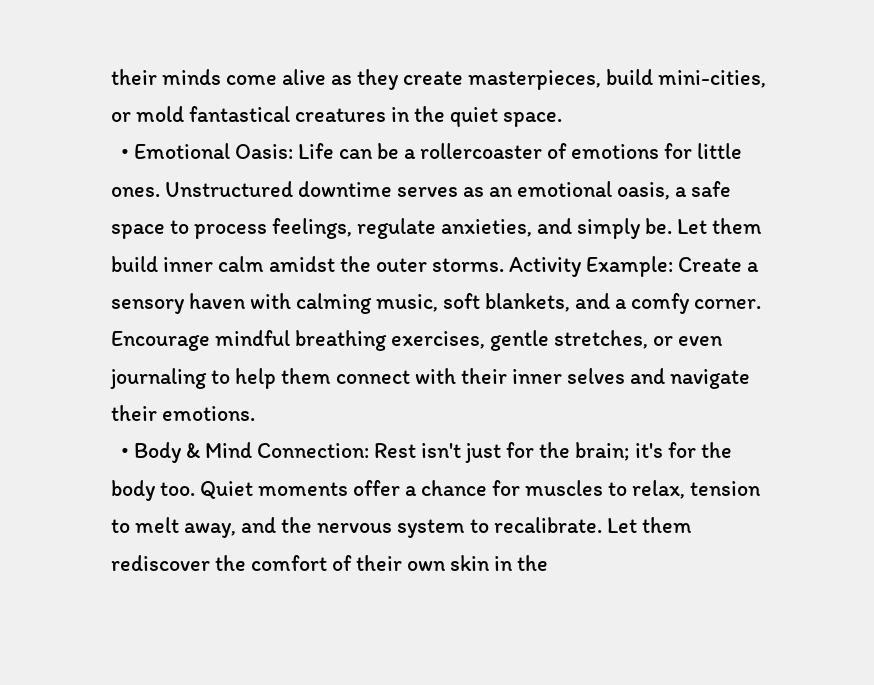their minds come alive as they create masterpieces, build mini-cities, or mold fantastical creatures in the quiet space.
  • Emotional Oasis: Life can be a rollercoaster of emotions for little ones. Unstructured downtime serves as an emotional oasis, a safe space to process feelings, regulate anxieties, and simply be. Let them build inner calm amidst the outer storms. Activity Example: Create a sensory haven with calming music, soft blankets, and a comfy corner. Encourage mindful breathing exercises, gentle stretches, or even journaling to help them connect with their inner selves and navigate their emotions.
  • Body & Mind Connection: Rest isn't just for the brain; it's for the body too. Quiet moments offer a chance for muscles to relax, tension to melt away, and the nervous system to recalibrate. Let them rediscover the comfort of their own skin in the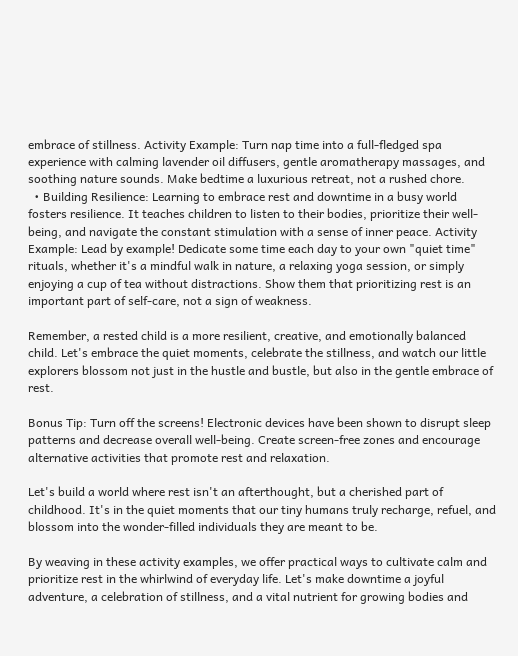embrace of stillness. Activity Example: Turn nap time into a full-fledged spa experience with calming lavender oil diffusers, gentle aromatherapy massages, and soothing nature sounds. Make bedtime a luxurious retreat, not a rushed chore.
  • Building Resilience: Learning to embrace rest and downtime in a busy world fosters resilience. It teaches children to listen to their bodies, prioritize their well-being, and navigate the constant stimulation with a sense of inner peace. Activity Example: Lead by example! Dedicate some time each day to your own "quiet time" rituals, whether it's a mindful walk in nature, a relaxing yoga session, or simply enjoying a cup of tea without distractions. Show them that prioritizing rest is an important part of self-care, not a sign of weakness.

Remember, a rested child is a more resilient, creative, and emotionally balanced child. Let's embrace the quiet moments, celebrate the stillness, and watch our little explorers blossom not just in the hustle and bustle, but also in the gentle embrace of rest.

Bonus Tip: Turn off the screens! Electronic devices have been shown to disrupt sleep patterns and decrease overall well-being. Create screen-free zones and encourage alternative activities that promote rest and relaxation.

Let's build a world where rest isn't an afterthought, but a cherished part of childhood. It's in the quiet moments that our tiny humans truly recharge, refuel, and blossom into the wonder-filled individuals they are meant to be.

By weaving in these activity examples, we offer practical ways to cultivate calm and prioritize rest in the whirlwind of everyday life. Let's make downtime a joyful adventure, a celebration of stillness, and a vital nutrient for growing bodies and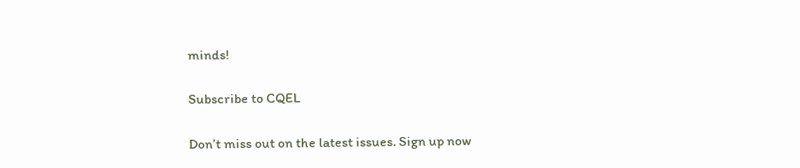minds!

Subscribe to CQEL

Don’t miss out on the latest issues. Sign up now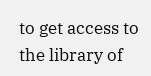to get access to the library of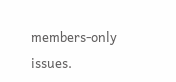members-only issues.